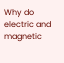Why do electric and magnetic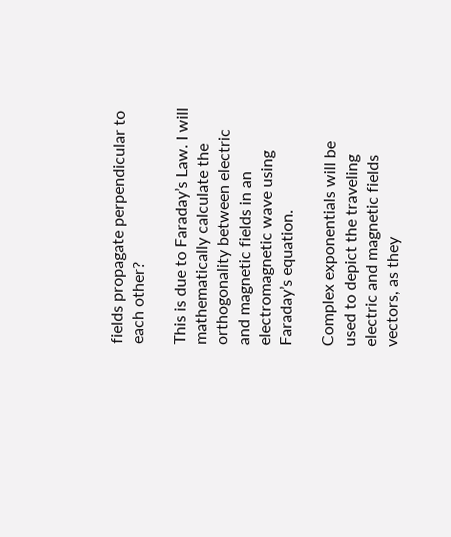fields propagate perpendicular to each other?

This is due to Faraday’s Law. I will mathematically calculate the orthogonality between electric and magnetic fields in an electromagnetic wave using Faraday’s equation.

Complex exponentials will be used to depict the traveling electric and magnetic fields vectors, as they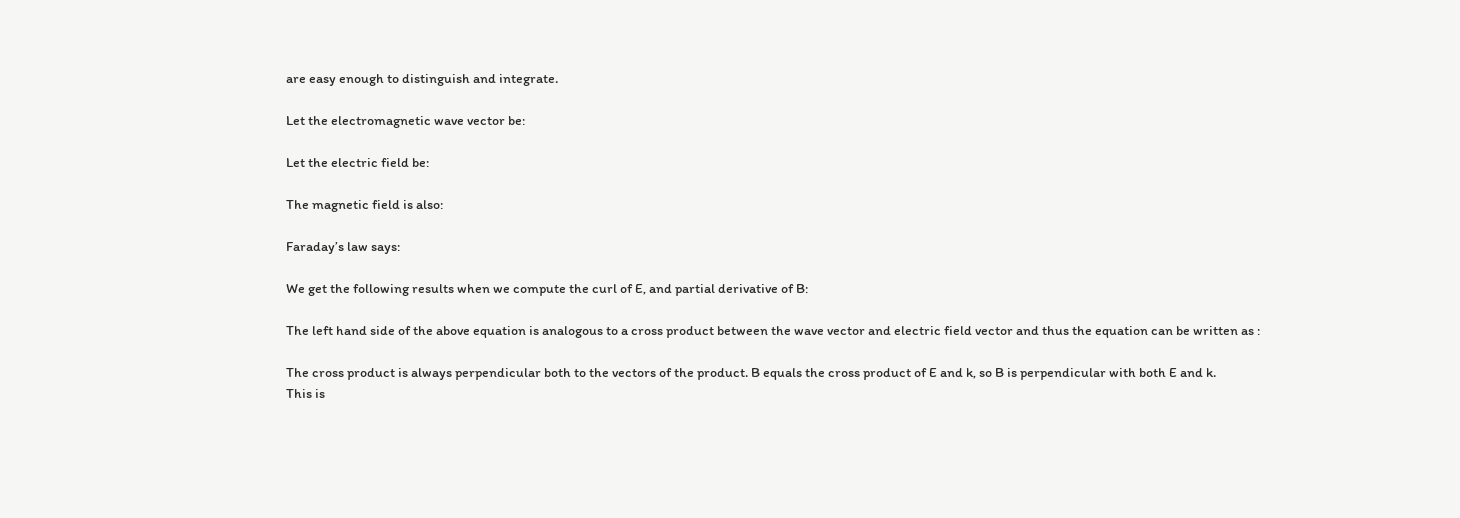are easy enough to distinguish and integrate.

Let the electromagnetic wave vector be:

Let the electric field be:

The magnetic field is also:

Faraday’s law says:

We get the following results when we compute the curl of E, and partial derivative of B:

The left hand side of the above equation is analogous to a cross product between the wave vector and electric field vector and thus the equation can be written as :

The cross product is always perpendicular both to the vectors of the product. B equals the cross product of E and k, so B is perpendicular with both E and k.
This is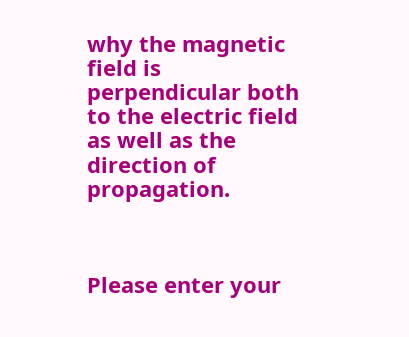why the magnetic field is perpendicular both to the electric field as well as the direction of propagation.



Please enter your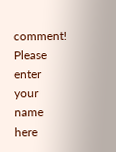comment!
Please enter your name here